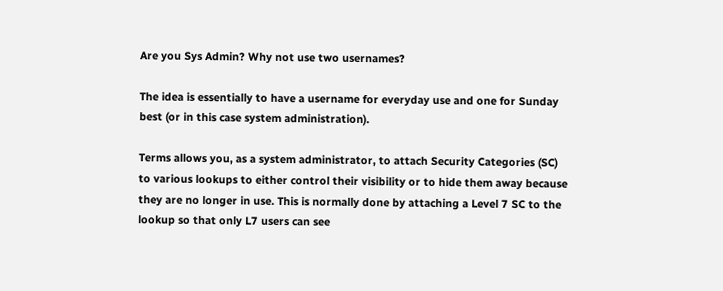Are you Sys Admin? Why not use two usernames?

The idea is essentially to have a username for everyday use and one for Sunday best (or in this case system administration).

Terms allows you, as a system administrator, to attach Security Categories (SC) to various lookups to either control their visibility or to hide them away because they are no longer in use. This is normally done by attaching a Level 7 SC to the lookup so that only L7 users can see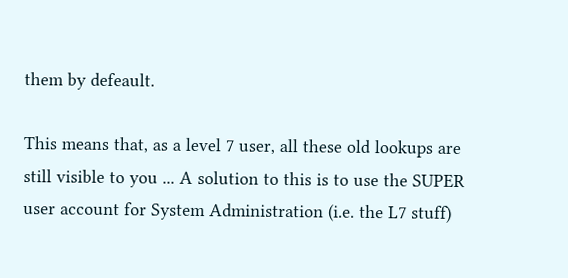them by defeault.

This means that, as a level 7 user, all these old lookups are still visible to you ... A solution to this is to use the SUPER user account for System Administration (i.e. the L7 stuff)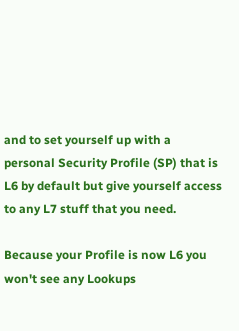and to set yourself up with a personal Security Profile (SP) that is L6 by default but give yourself access to any L7 stuff that you need.

Because your Profile is now L6 you won't see any Lookups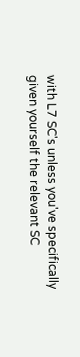with L7 SC's unless you've specifically given yourself the relevant SC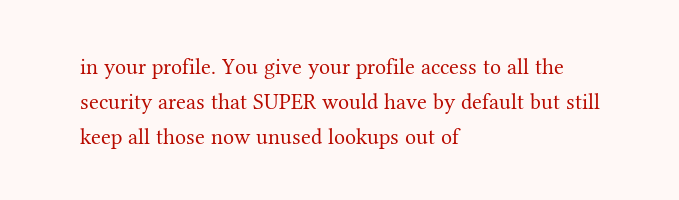in your profile. You give your profile access to all the security areas that SUPER would have by default but still keep all those now unused lookups out of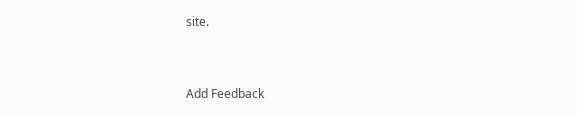site.


Add Feedback